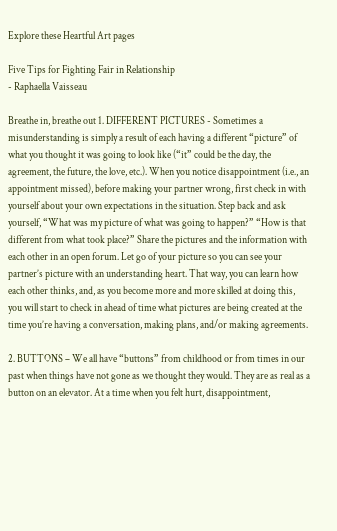Explore these Heartful Art pages

Five Tips for Fighting Fair in Relationship
- Raphaella Vaisseau

Breathe in, breathe out 1. DIFFERENT PICTURES - Sometimes a misunderstanding is simply a result of each having a different “picture” of what you thought it was going to look like (“it” could be the day, the agreement, the future, the love, etc.). When you notice disappointment (i.e., an appointment missed), before making your partner wrong, first check in with yourself about your own expectations in the situation. Step back and ask yourself, “What was my picture of what was going to happen?” “How is that different from what took place?” Share the pictures and the information with each other in an open forum. Let go of your picture so you can see your partner’s picture with an understanding heart. That way, you can learn how each other thinks, and, as you become more and more skilled at doing this, you will start to check in ahead of time what pictures are being created at the time you’re having a conversation, making plans, and/or making agreements.

2. BUTTONS – We all have “buttons” from childhood or from times in our past when things have not gone as we thought they would. They are as real as a button on an elevator. At a time when you felt hurt, disappointment,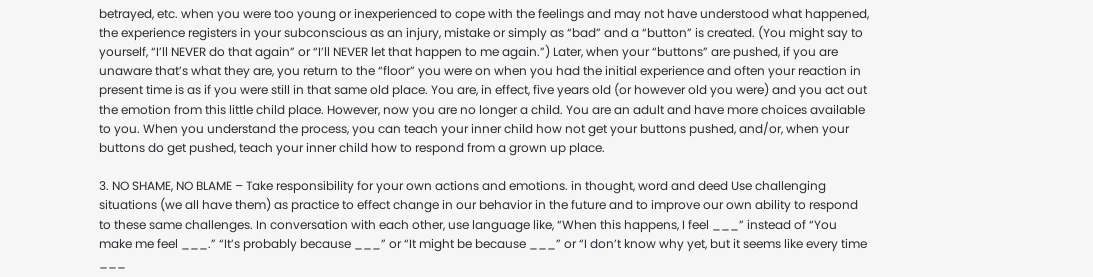betrayed, etc. when you were too young or inexperienced to cope with the feelings and may not have understood what happened, the experience registers in your subconscious as an injury, mistake or simply as “bad” and a “button” is created. (You might say to yourself, “I’ll NEVER do that again” or “I’ll NEVER let that happen to me again.”) Later, when your “buttons” are pushed, if you are unaware that’s what they are, you return to the “floor” you were on when you had the initial experience and often your reaction in present time is as if you were still in that same old place. You are, in effect, five years old (or however old you were) and you act out the emotion from this little child place. However, now you are no longer a child. You are an adult and have more choices available to you. When you understand the process, you can teach your inner child how not get your buttons pushed, and/or, when your buttons do get pushed, teach your inner child how to respond from a grown up place.

3. NO SHAME, NO BLAME – Take responsibility for your own actions and emotions. in thought, word and deed Use challenging situations (we all have them) as practice to effect change in our behavior in the future and to improve our own ability to respond to these same challenges. In conversation with each other, use language like, “When this happens, I feel ___” instead of “You make me feel ___.” “It’s probably because ___” or “It might be because ___” or “I don’t know why yet, but it seems like every time ___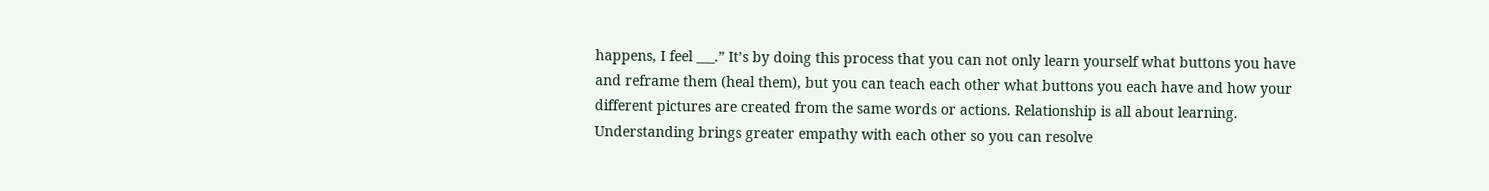happens, I feel ___.” It’s by doing this process that you can not only learn yourself what buttons you have and reframe them (heal them), but you can teach each other what buttons you each have and how your different pictures are created from the same words or actions. Relationship is all about learning. Understanding brings greater empathy with each other so you can resolve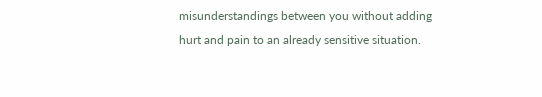misunderstandings between you without adding hurt and pain to an already sensitive situation.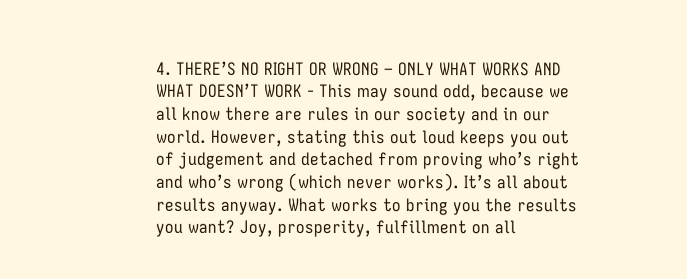4. THERE’S NO RIGHT OR WRONG – ONLY WHAT WORKS AND WHAT DOESN’T WORK - This may sound odd, because we all know there are rules in our society and in our world. However, stating this out loud keeps you out of judgement and detached from proving who’s right and who’s wrong (which never works). It’s all about results anyway. What works to bring you the results you want? Joy, prosperity, fulfillment on all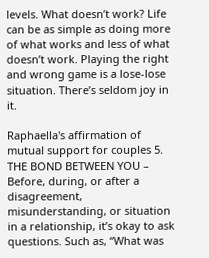levels. What doesn’t work? Life can be as simple as doing more of what works and less of what doesn’t work. Playing the right and wrong game is a lose-lose situation. There’s seldom joy in it.

Raphaella's affirmation of mutual support for couples 5. THE BOND BETWEEN YOU – Before, during, or after a disagreement, misunderstanding, or situation in a relationship, it’s okay to ask questions. Such as, “What was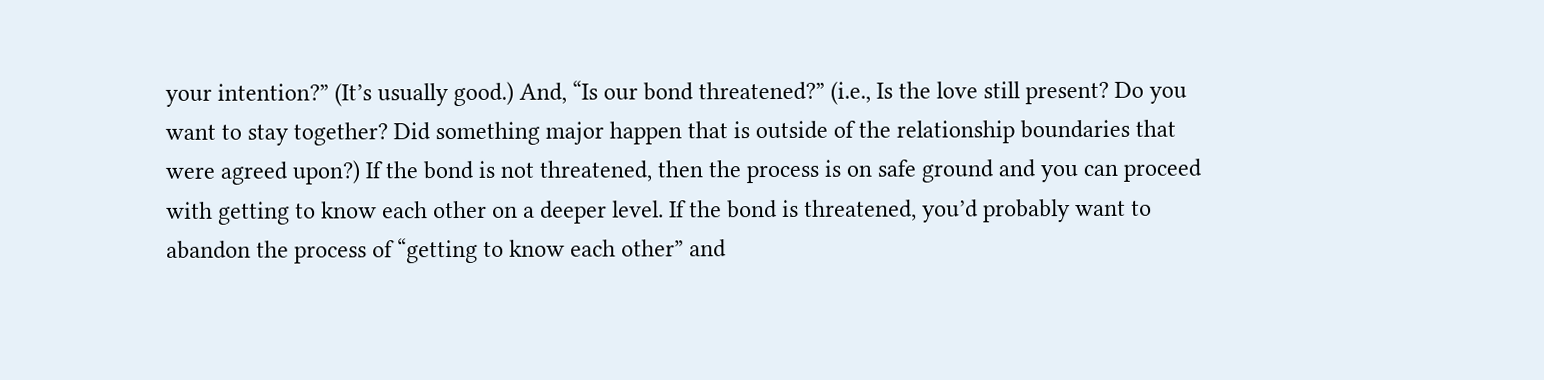your intention?” (It’s usually good.) And, “Is our bond threatened?” (i.e., Is the love still present? Do you want to stay together? Did something major happen that is outside of the relationship boundaries that were agreed upon?) If the bond is not threatened, then the process is on safe ground and you can proceed with getting to know each other on a deeper level. If the bond is threatened, you’d probably want to abandon the process of “getting to know each other” and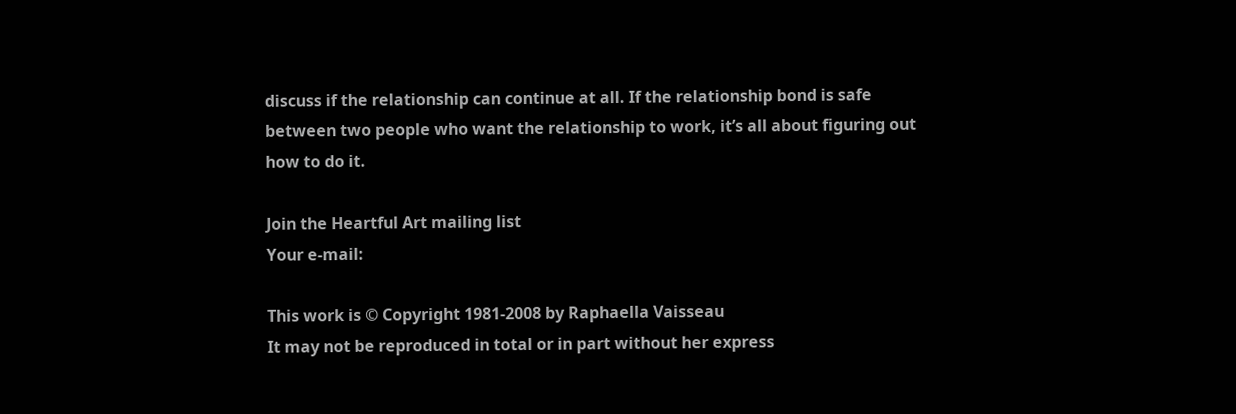discuss if the relationship can continue at all. If the relationship bond is safe between two people who want the relationship to work, it’s all about figuring out how to do it.

Join the Heartful Art mailing list
Your e-mail:

This work is © Copyright 1981-2008 by Raphaella Vaisseau
It may not be reproduced in total or in part without her express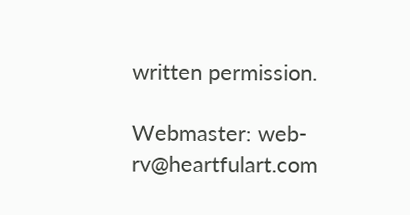written permission.

Webmaster: web-rv@heartfulart.com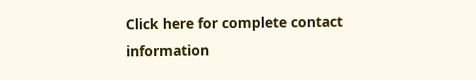Click here for complete contact information